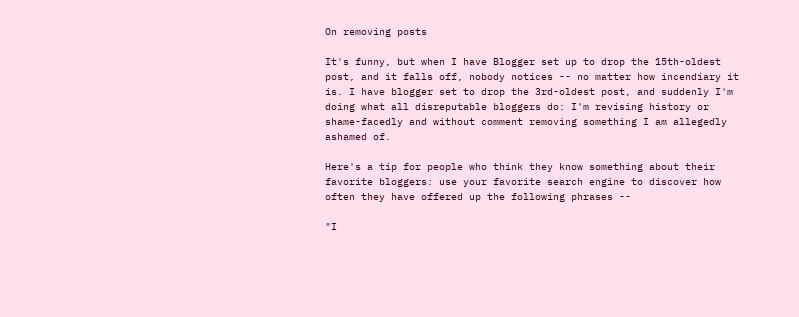On removing posts

It's funny, but when I have Blogger set up to drop the 15th-oldest post, and it falls off, nobody notices -- no matter how incendiary it is. I have blogger set to drop the 3rd-oldest post, and suddenly I'm doing what all disreputable bloggers do: I'm revising history or shame-facedly and without comment removing something I am allegedly ashamed of.

Here's a tip for people who think they know something about their favorite bloggers: use your favorite search engine to discover how often they have offered up the following phrases --

"I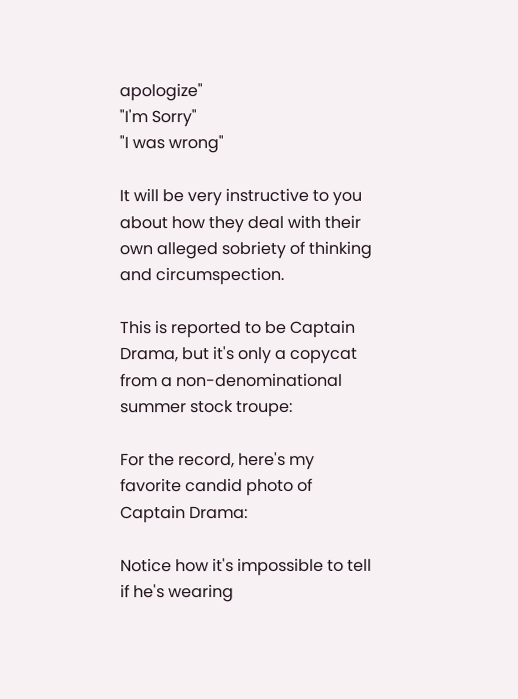apologize"
"I'm Sorry"
"I was wrong"

It will be very instructive to you about how they deal with their own alleged sobriety of thinking and circumspection.

This is reported to be Captain Drama, but it's only a copycat from a non-denominational summer stock troupe:

For the record, here's my favorite candid photo of Captain Drama:

Notice how it's impossible to tell if he's wearing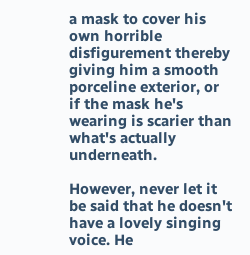a mask to cover his own horrible disfigurement thereby giving him a smooth porceline exterior, or if the mask he's wearing is scarier than what's actually underneath.

However, never let it be said that he doesn't have a lovely singing voice. He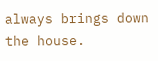always brings down the house.